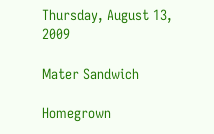Thursday, August 13, 2009

Mater Sandwich

Homegrown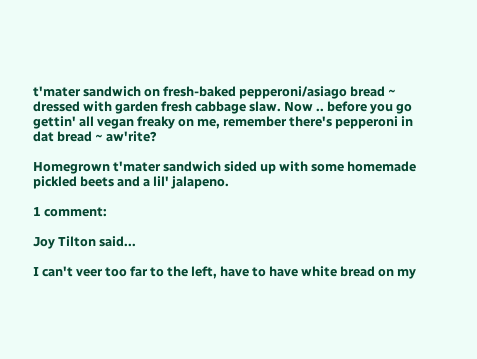t'mater sandwich on fresh-baked pepperoni/asiago bread ~ dressed with garden fresh cabbage slaw. Now .. before you go gettin' all vegan freaky on me, remember there's pepperoni in dat bread ~ aw'rite?

Homegrown t'mater sandwich sided up with some homemade pickled beets and a lil' jalapeno.

1 comment:

Joy Tilton said...

I can't veer too far to the left, have to have white bread on my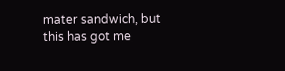mater sandwich, but this has got me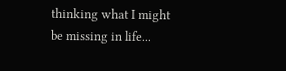thinking what I might be missing in life...